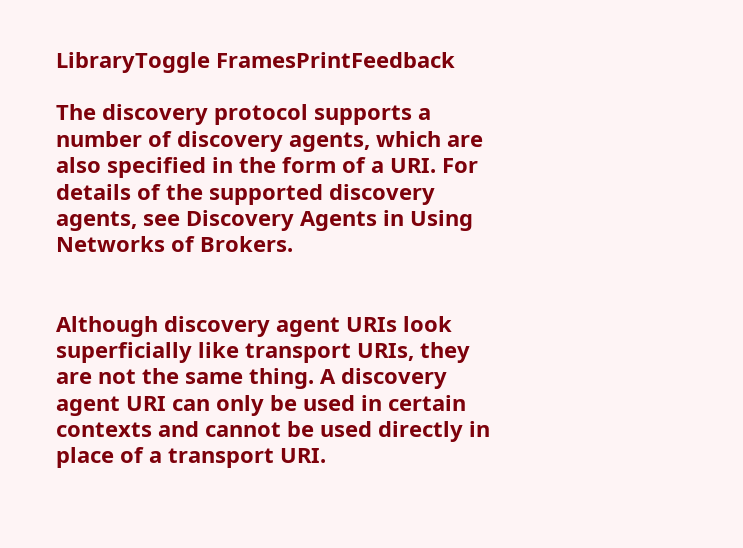LibraryToggle FramesPrintFeedback

The discovery protocol supports a number of discovery agents, which are also specified in the form of a URI. For details of the supported discovery agents, see Discovery Agents in Using Networks of Brokers.


Although discovery agent URIs look superficially like transport URIs, they are not the same thing. A discovery agent URI can only be used in certain contexts and cannot be used directly in place of a transport URI.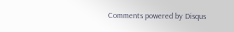Comments powered by Disqus